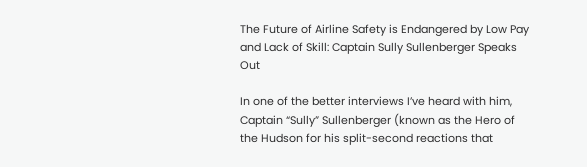The Future of Airline Safety is Endangered by Low Pay and Lack of Skill: Captain Sully Sullenberger Speaks Out

In one of the better interviews I’ve heard with him, Captain “Sully” Sullenberger (known as the Hero of the Hudson for his split-second reactions that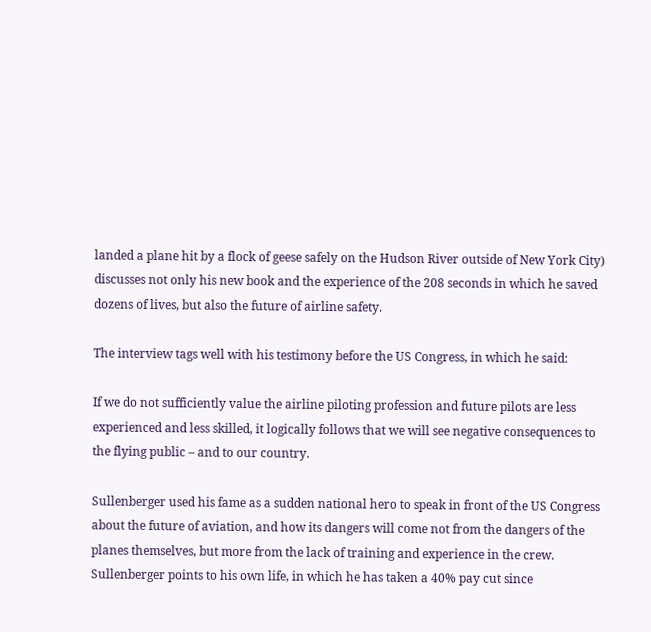landed a plane hit by a flock of geese safely on the Hudson River outside of New York City) discusses not only his new book and the experience of the 208 seconds in which he saved dozens of lives, but also the future of airline safety.

The interview tags well with his testimony before the US Congress, in which he said:

If we do not sufficiently value the airline piloting profession and future pilots are less experienced and less skilled, it logically follows that we will see negative consequences to the flying public – and to our country.

Sullenberger used his fame as a sudden national hero to speak in front of the US Congress about the future of aviation, and how its dangers will come not from the dangers of the planes themselves, but more from the lack of training and experience in the crew. Sullenberger points to his own life, in which he has taken a 40% pay cut since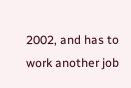2002, and has to work another job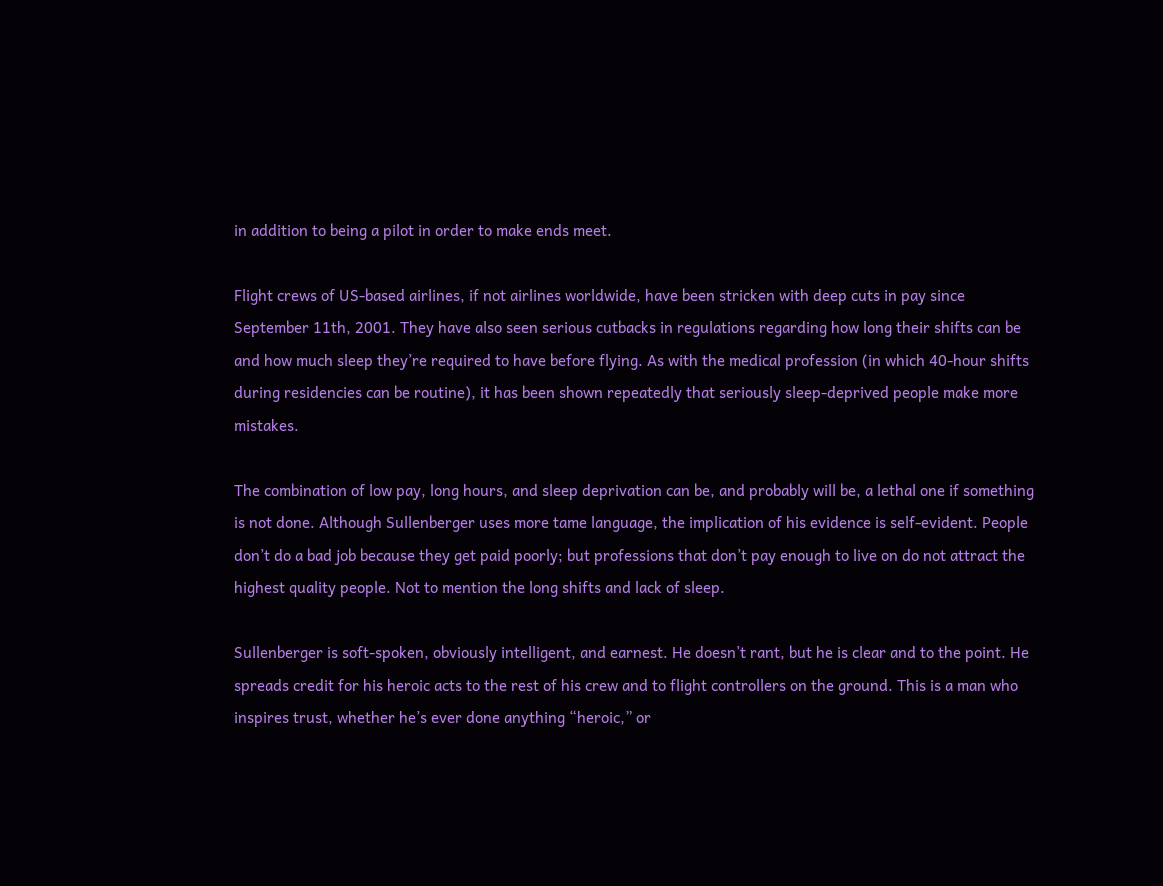in addition to being a pilot in order to make ends meet.

Flight crews of US-based airlines, if not airlines worldwide, have been stricken with deep cuts in pay since September 11th, 2001. They have also seen serious cutbacks in regulations regarding how long their shifts can be and how much sleep they’re required to have before flying. As with the medical profession (in which 40-hour shifts during residencies can be routine), it has been shown repeatedly that seriously sleep-deprived people make more mistakes.

The combination of low pay, long hours, and sleep deprivation can be, and probably will be, a lethal one if something is not done. Although Sullenberger uses more tame language, the implication of his evidence is self-evident. People don’t do a bad job because they get paid poorly; but professions that don’t pay enough to live on do not attract the highest quality people. Not to mention the long shifts and lack of sleep.

Sullenberger is soft-spoken, obviously intelligent, and earnest. He doesn’t rant, but he is clear and to the point. He spreads credit for his heroic acts to the rest of his crew and to flight controllers on the ground. This is a man who inspires trust, whether he’s ever done anything “heroic,” or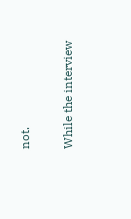not.

While the interview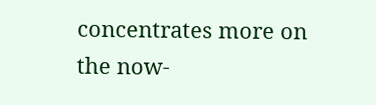concentrates more on the now-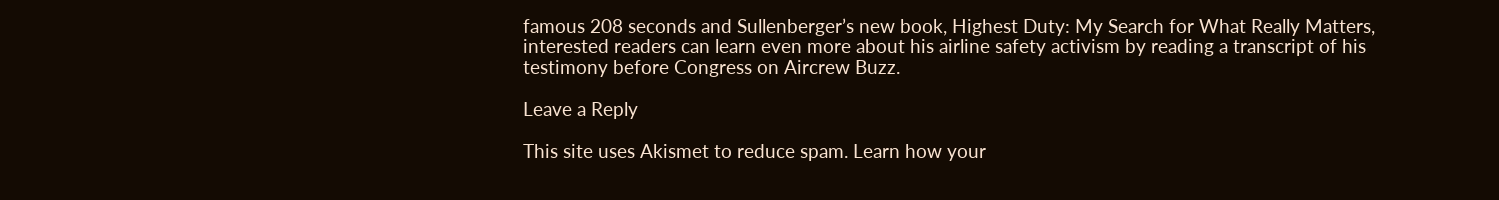famous 208 seconds and Sullenberger’s new book, Highest Duty: My Search for What Really Matters, interested readers can learn even more about his airline safety activism by reading a transcript of his testimony before Congress on Aircrew Buzz.

Leave a Reply

This site uses Akismet to reduce spam. Learn how your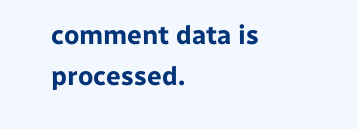comment data is processed.